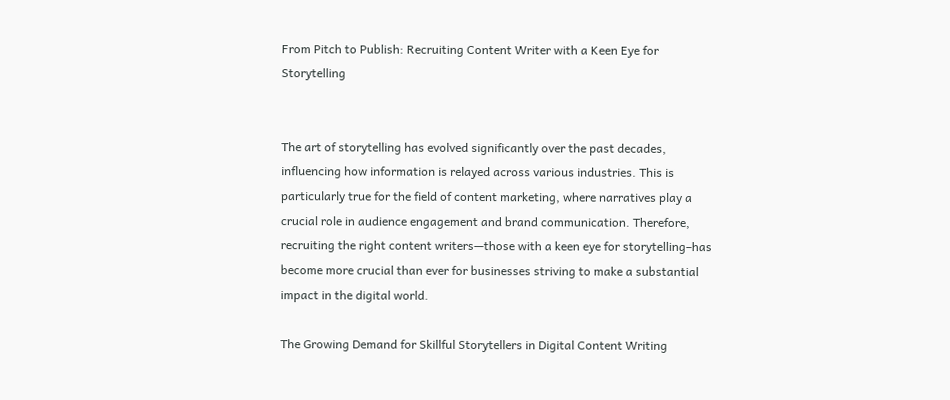From Pitch to Publish: Recruiting Content Writer with a Keen Eye for Storytelling


The art of storytelling has evolved significantly over the past decades, influencing how information is relayed across various industries. This is particularly true for the field of content marketing, where narratives play a crucial role in audience engagement and brand communication. Therefore, recruiting the right content writers—those with a keen eye for storytelling–has become more crucial than ever for businesses striving to make a substantial impact in the digital world.

The Growing Demand for Skillful Storytellers in Digital Content Writing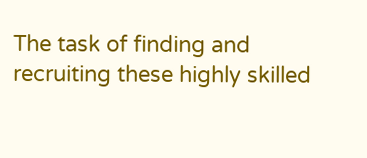The task of finding and recruiting these highly skilled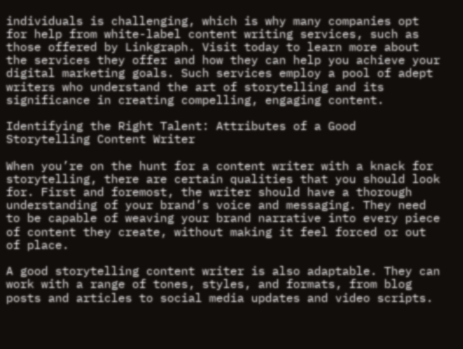individuals is challenging, which is why many companies opt for help from white-label content writing services, such as those offered by Linkgraph. Visit today to learn more about the services they offer and how they can help you achieve your digital marketing goals. Such services employ a pool of adept writers who understand the art of storytelling and its significance in creating compelling, engaging content.

Identifying the Right Talent: Attributes of a Good Storytelling Content Writer

When you’re on the hunt for a content writer with a knack for storytelling, there are certain qualities that you should look for. First and foremost, the writer should have a thorough understanding of your brand’s voice and messaging. They need to be capable of weaving your brand narrative into every piece of content they create, without making it feel forced or out of place.

A good storytelling content writer is also adaptable. They can work with a range of tones, styles, and formats, from blog posts and articles to social media updates and video scripts.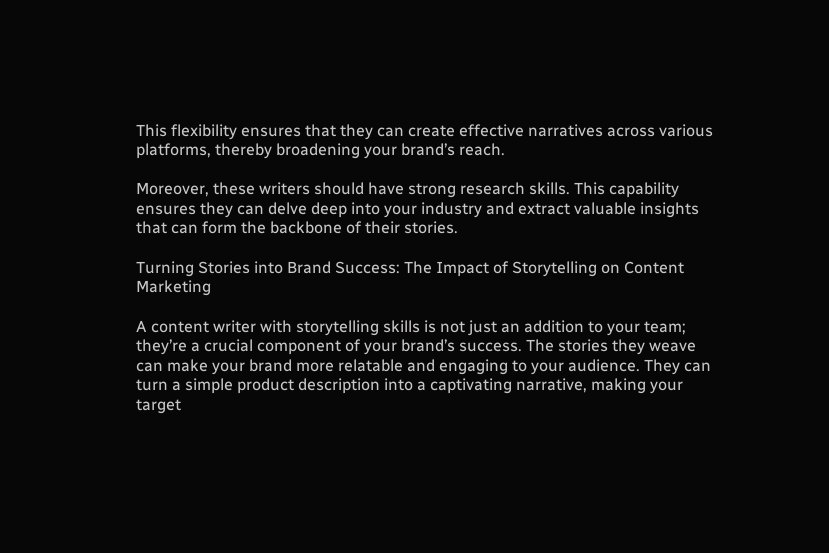This flexibility ensures that they can create effective narratives across various platforms, thereby broadening your brand’s reach.

Moreover, these writers should have strong research skills. This capability ensures they can delve deep into your industry and extract valuable insights that can form the backbone of their stories.

Turning Stories into Brand Success: The Impact of Storytelling on Content Marketing

A content writer with storytelling skills is not just an addition to your team; they’re a crucial component of your brand’s success. The stories they weave can make your brand more relatable and engaging to your audience. They can turn a simple product description into a captivating narrative, making your target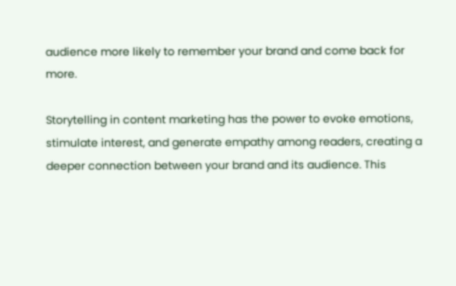audience more likely to remember your brand and come back for more.

Storytelling in content marketing has the power to evoke emotions, stimulate interest, and generate empathy among readers, creating a deeper connection between your brand and its audience. This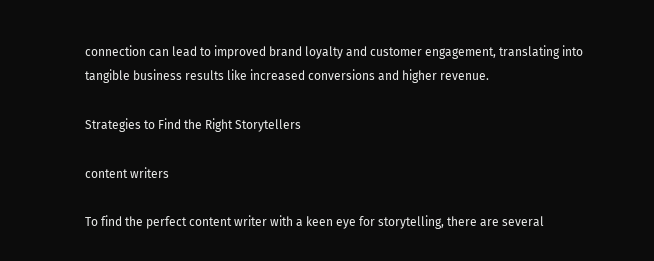connection can lead to improved brand loyalty and customer engagement, translating into tangible business results like increased conversions and higher revenue.

Strategies to Find the Right Storytellers

content writers

To find the perfect content writer with a keen eye for storytelling, there are several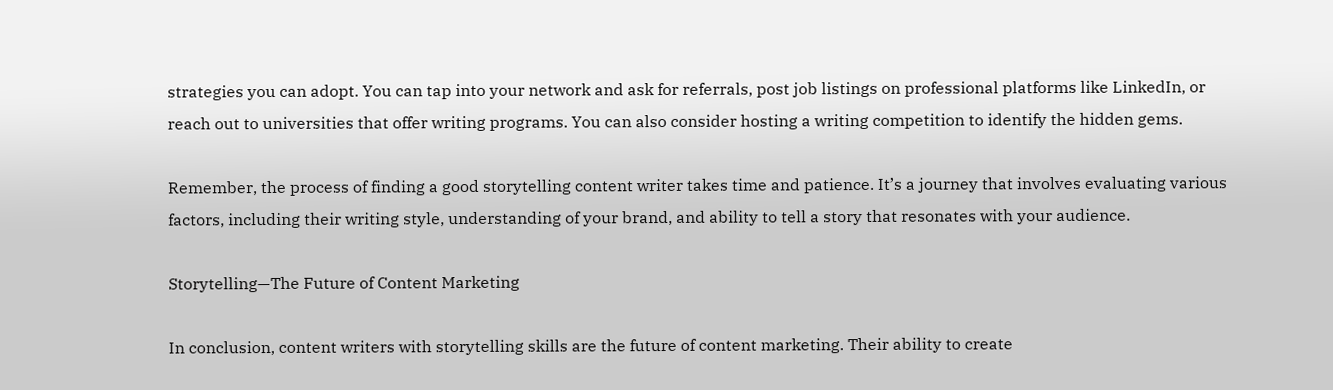strategies you can adopt. You can tap into your network and ask for referrals, post job listings on professional platforms like LinkedIn, or reach out to universities that offer writing programs. You can also consider hosting a writing competition to identify the hidden gems.

Remember, the process of finding a good storytelling content writer takes time and patience. It’s a journey that involves evaluating various factors, including their writing style, understanding of your brand, and ability to tell a story that resonates with your audience.

Storytelling—The Future of Content Marketing

In conclusion, content writers with storytelling skills are the future of content marketing. Their ability to create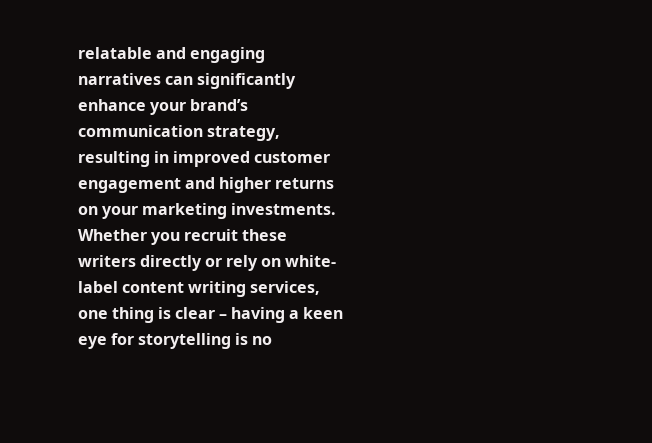relatable and engaging narratives can significantly enhance your brand’s communication strategy, resulting in improved customer engagement and higher returns on your marketing investments. Whether you recruit these writers directly or rely on white-label content writing services, one thing is clear – having a keen eye for storytelling is no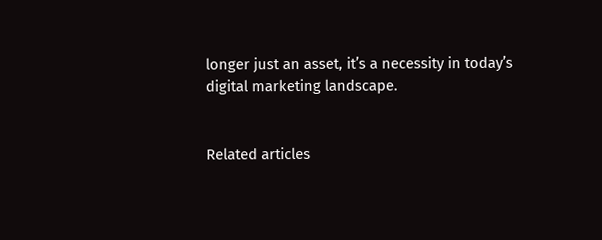longer just an asset, it’s a necessity in today’s digital marketing landscape.


Related articles